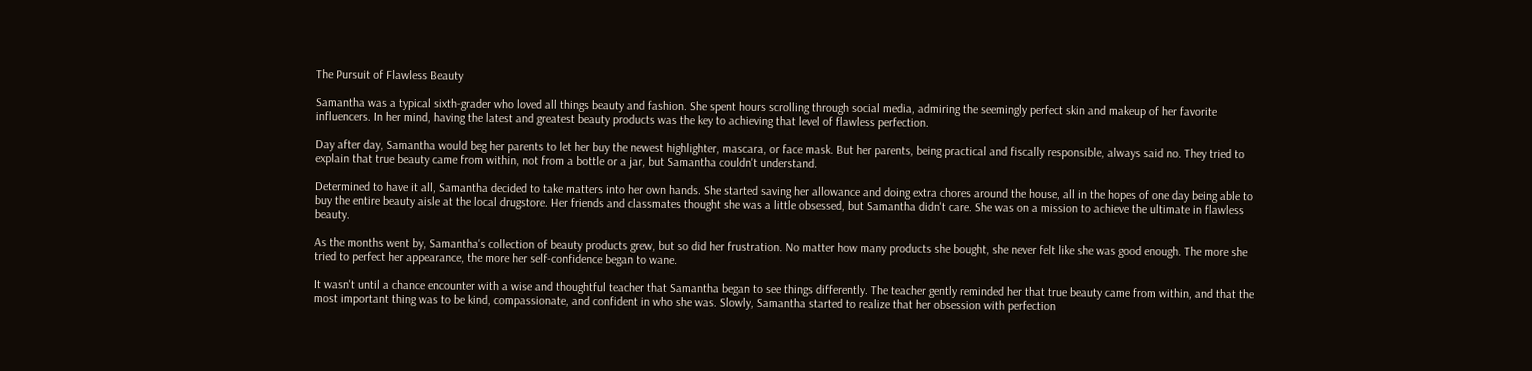The Pursuit of Flawless Beauty

Samantha was a typical sixth-grader who loved all things beauty and fashion. She spent hours scrolling through social media, admiring the seemingly perfect skin and makeup of her favorite influencers. In her mind, having the latest and greatest beauty products was the key to achieving that level of flawless perfection.

Day after day, Samantha would beg her parents to let her buy the newest highlighter, mascara, or face mask. But her parents, being practical and fiscally responsible, always said no. They tried to explain that true beauty came from within, not from a bottle or a jar, but Samantha couldn't understand.

Determined to have it all, Samantha decided to take matters into her own hands. She started saving her allowance and doing extra chores around the house, all in the hopes of one day being able to buy the entire beauty aisle at the local drugstore. Her friends and classmates thought she was a little obsessed, but Samantha didn't care. She was on a mission to achieve the ultimate in flawless beauty.

As the months went by, Samantha's collection of beauty products grew, but so did her frustration. No matter how many products she bought, she never felt like she was good enough. The more she tried to perfect her appearance, the more her self-confidence began to wane.

It wasn't until a chance encounter with a wise and thoughtful teacher that Samantha began to see things differently. The teacher gently reminded her that true beauty came from within, and that the most important thing was to be kind, compassionate, and confident in who she was. Slowly, Samantha started to realize that her obsession with perfection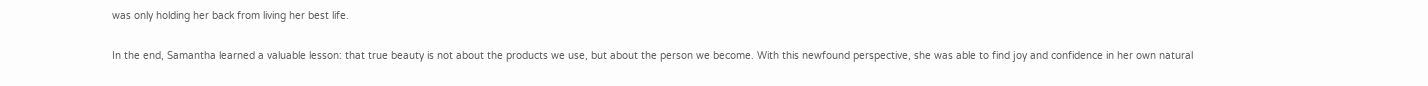was only holding her back from living her best life.

In the end, Samantha learned a valuable lesson: that true beauty is not about the products we use, but about the person we become. With this newfound perspective, she was able to find joy and confidence in her own natural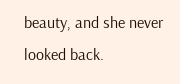beauty, and she never looked back.